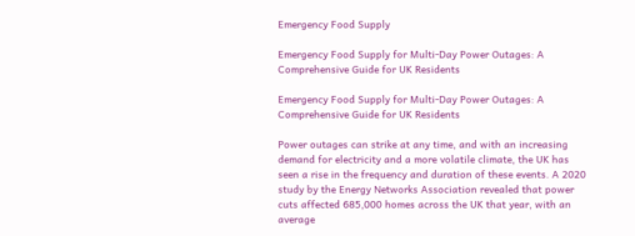Emergency Food Supply

Emergency Food Supply for Multi-Day Power Outages: A Comprehensive Guide for UK Residents

Emergency Food Supply for Multi-Day Power Outages: A Comprehensive Guide for UK Residents

Power outages can strike at any time, and with an increasing demand for electricity and a more volatile climate, the UK has seen a rise in the frequency and duration of these events. A 2020 study by the Energy Networks Association revealed that power cuts affected 685,000 homes across the UK that year, with an average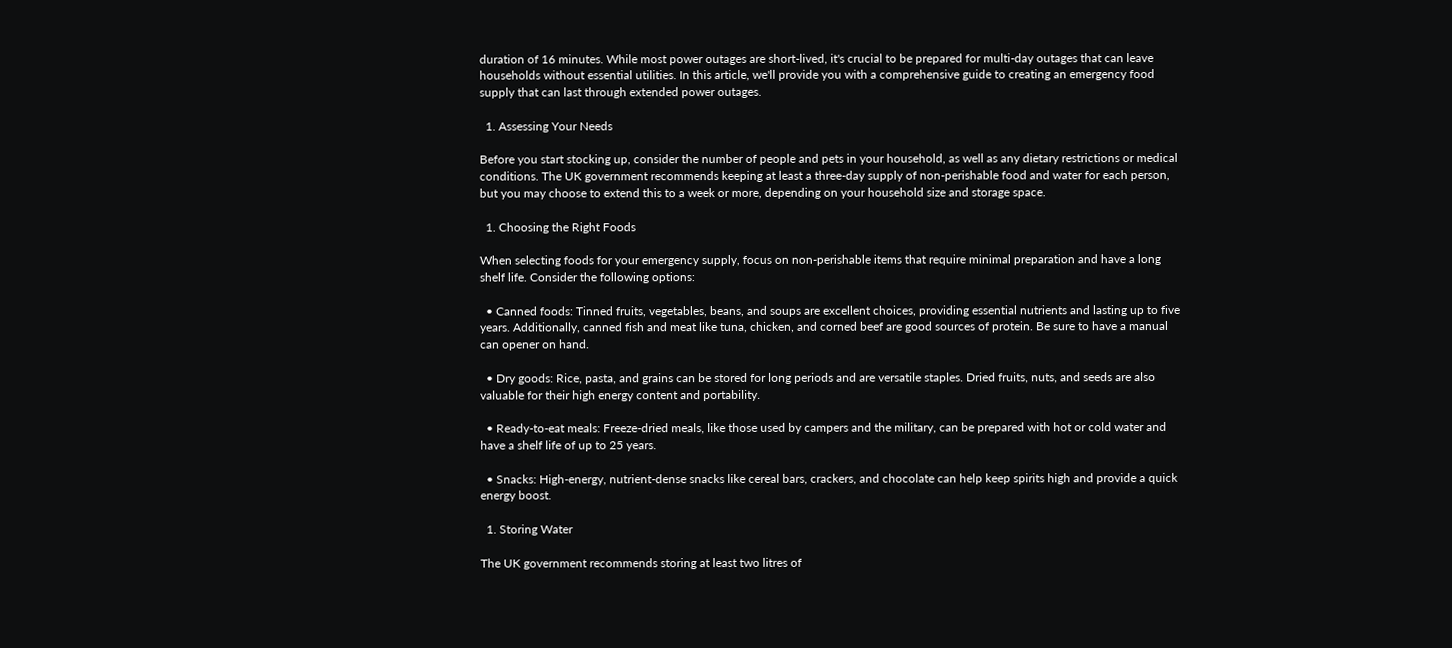duration of 16 minutes. While most power outages are short-lived, it's crucial to be prepared for multi-day outages that can leave households without essential utilities. In this article, we'll provide you with a comprehensive guide to creating an emergency food supply that can last through extended power outages.

  1. Assessing Your Needs

Before you start stocking up, consider the number of people and pets in your household, as well as any dietary restrictions or medical conditions. The UK government recommends keeping at least a three-day supply of non-perishable food and water for each person, but you may choose to extend this to a week or more, depending on your household size and storage space.

  1. Choosing the Right Foods

When selecting foods for your emergency supply, focus on non-perishable items that require minimal preparation and have a long shelf life. Consider the following options:

  • Canned foods: Tinned fruits, vegetables, beans, and soups are excellent choices, providing essential nutrients and lasting up to five years. Additionally, canned fish and meat like tuna, chicken, and corned beef are good sources of protein. Be sure to have a manual can opener on hand.

  • Dry goods: Rice, pasta, and grains can be stored for long periods and are versatile staples. Dried fruits, nuts, and seeds are also valuable for their high energy content and portability.

  • Ready-to-eat meals: Freeze-dried meals, like those used by campers and the military, can be prepared with hot or cold water and have a shelf life of up to 25 years.

  • Snacks: High-energy, nutrient-dense snacks like cereal bars, crackers, and chocolate can help keep spirits high and provide a quick energy boost.

  1. Storing Water

The UK government recommends storing at least two litres of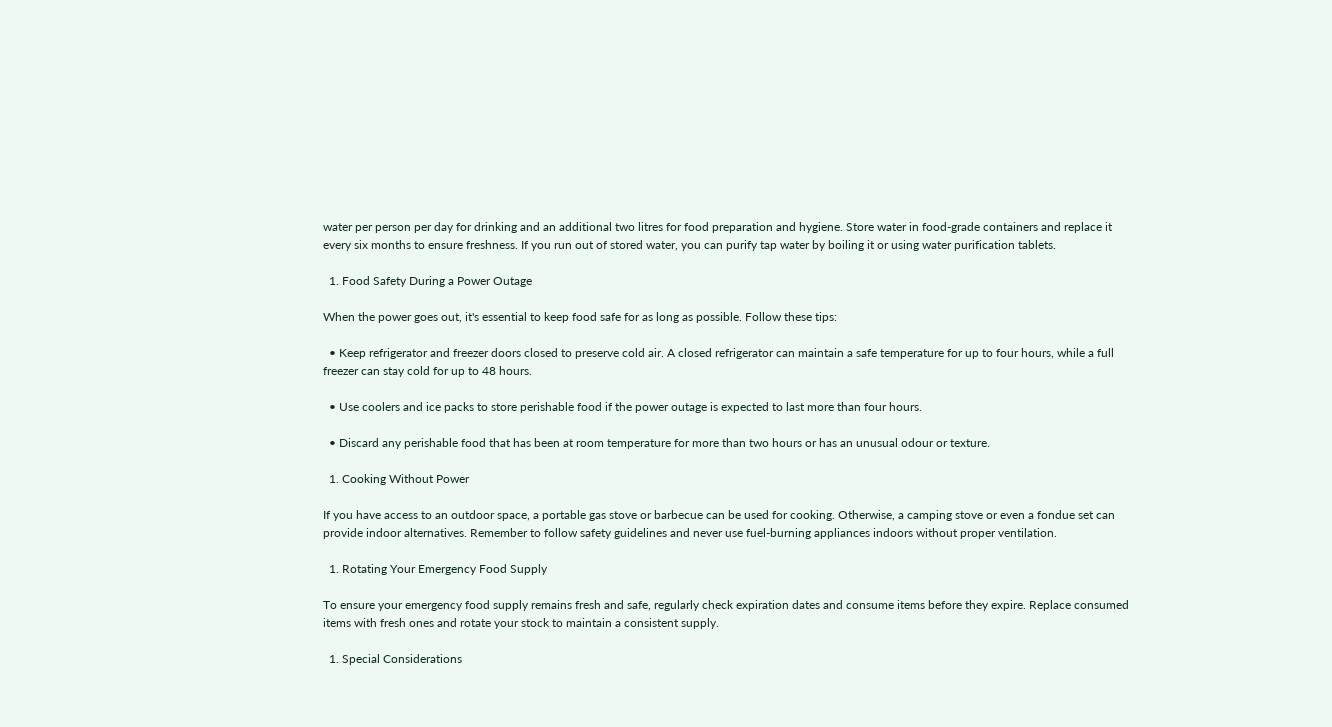water per person per day for drinking and an additional two litres for food preparation and hygiene. Store water in food-grade containers and replace it every six months to ensure freshness. If you run out of stored water, you can purify tap water by boiling it or using water purification tablets.

  1. Food Safety During a Power Outage

When the power goes out, it's essential to keep food safe for as long as possible. Follow these tips:

  • Keep refrigerator and freezer doors closed to preserve cold air. A closed refrigerator can maintain a safe temperature for up to four hours, while a full freezer can stay cold for up to 48 hours.

  • Use coolers and ice packs to store perishable food if the power outage is expected to last more than four hours.

  • Discard any perishable food that has been at room temperature for more than two hours or has an unusual odour or texture.

  1. Cooking Without Power

If you have access to an outdoor space, a portable gas stove or barbecue can be used for cooking. Otherwise, a camping stove or even a fondue set can provide indoor alternatives. Remember to follow safety guidelines and never use fuel-burning appliances indoors without proper ventilation.

  1. Rotating Your Emergency Food Supply

To ensure your emergency food supply remains fresh and safe, regularly check expiration dates and consume items before they expire. Replace consumed items with fresh ones and rotate your stock to maintain a consistent supply.

  1. Special Considerations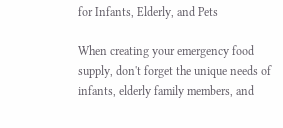for Infants, Elderly, and Pets

When creating your emergency food supply, don't forget the unique needs of infants, elderly family members, and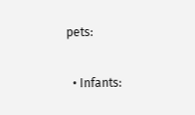pets:

  • Infants: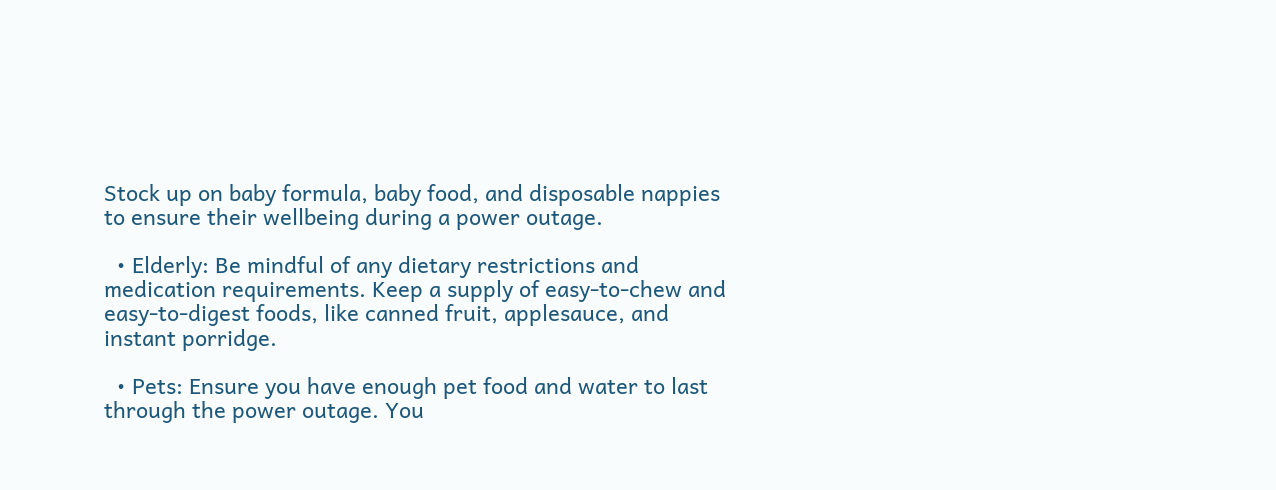Stock up on baby formula, baby food, and disposable nappies to ensure their wellbeing during a power outage.

  • Elderly: Be mindful of any dietary restrictions and medication requirements. Keep a supply of easy-to-chew and easy-to-digest foods, like canned fruit, applesauce, and instant porridge.

  • Pets: Ensure you have enough pet food and water to last through the power outage. You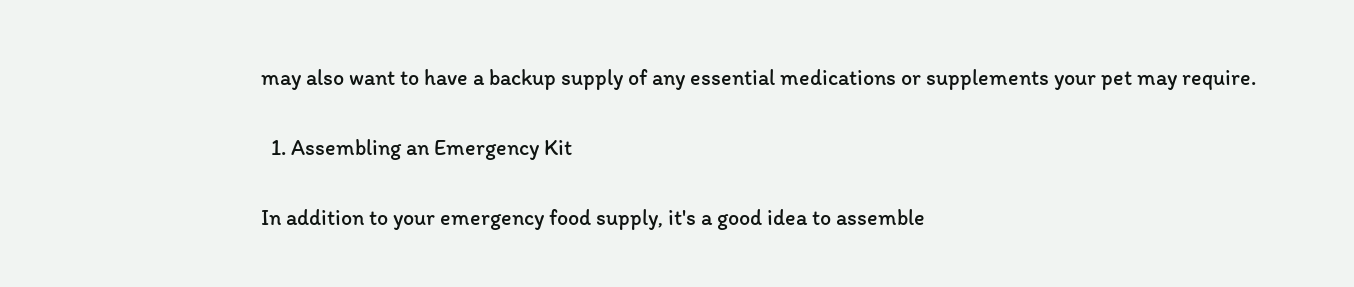may also want to have a backup supply of any essential medications or supplements your pet may require.

  1. Assembling an Emergency Kit

In addition to your emergency food supply, it's a good idea to assemble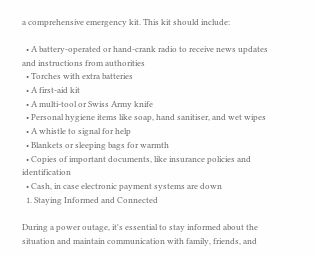a comprehensive emergency kit. This kit should include:

  • A battery-operated or hand-crank radio to receive news updates and instructions from authorities
  • Torches with extra batteries
  • A first-aid kit
  • A multi-tool or Swiss Army knife
  • Personal hygiene items like soap, hand sanitiser, and wet wipes
  • A whistle to signal for help
  • Blankets or sleeping bags for warmth
  • Copies of important documents, like insurance policies and identification
  • Cash, in case electronic payment systems are down
  1. Staying Informed and Connected

During a power outage, it's essential to stay informed about the situation and maintain communication with family, friends, and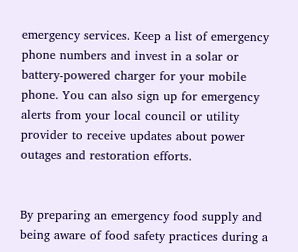emergency services. Keep a list of emergency phone numbers and invest in a solar or battery-powered charger for your mobile phone. You can also sign up for emergency alerts from your local council or utility provider to receive updates about power outages and restoration efforts.


By preparing an emergency food supply and being aware of food safety practices during a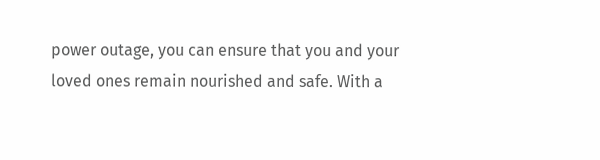power outage, you can ensure that you and your loved ones remain nourished and safe. With a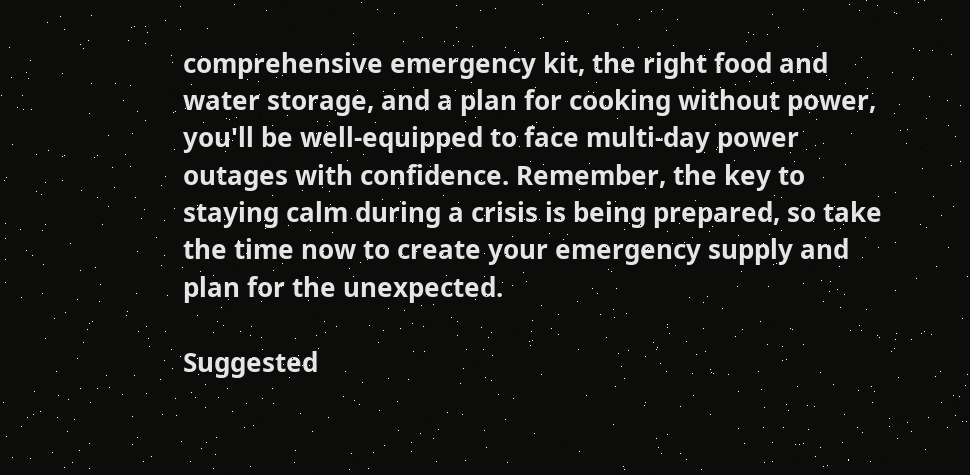comprehensive emergency kit, the right food and water storage, and a plan for cooking without power, you'll be well-equipped to face multi-day power outages with confidence. Remember, the key to staying calm during a crisis is being prepared, so take the time now to create your emergency supply and plan for the unexpected.

Suggested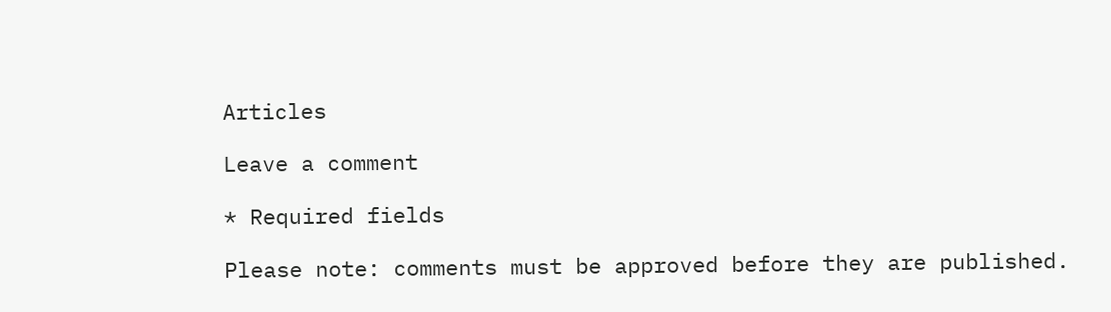Articles

Leave a comment

* Required fields

Please note: comments must be approved before they are published.